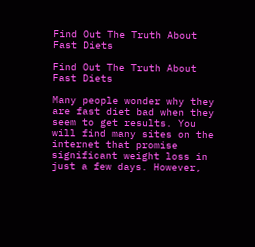Find Out The Truth About Fast Diets

Find Out The Truth About Fast Diets

Many people wonder why they are fast diet bad when they seem to get results. You will find many sites on the internet that promise significant weight loss in just a few days. However,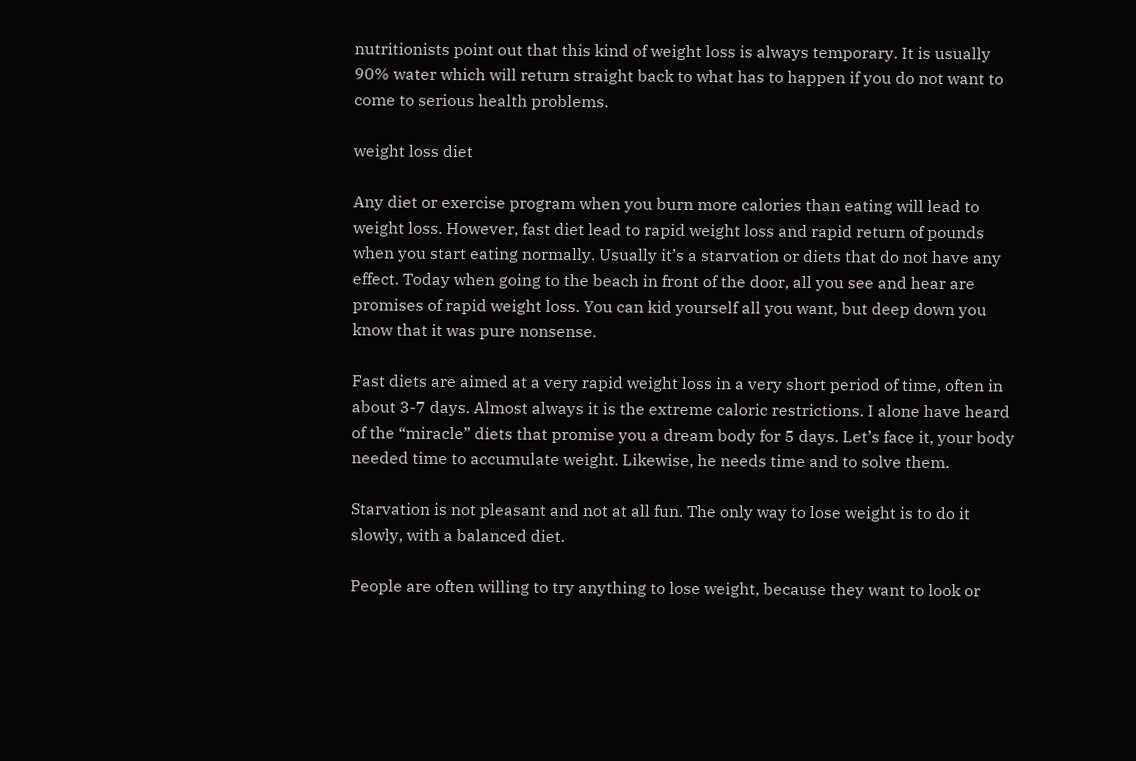nutritionists point out that this kind of weight loss is always temporary. It is usually 90% water which will return straight back to what has to happen if you do not want to come to serious health problems.

weight loss diet

Any diet or exercise program when you burn more calories than eating will lead to weight loss. However, fast diet lead to rapid weight loss and rapid return of pounds when you start eating normally. Usually it’s a starvation or diets that do not have any effect. Today when going to the beach in front of the door, all you see and hear are promises of rapid weight loss. You can kid yourself all you want, but deep down you know that it was pure nonsense.

Fast diets are aimed at a very rapid weight loss in a very short period of time, often in about 3-7 days. Almost always it is the extreme caloric restrictions. I alone have heard of the “miracle” diets that promise you a dream body for 5 days. Let’s face it, your body needed time to accumulate weight. Likewise, he needs time and to solve them.

Starvation is not pleasant and not at all fun. The only way to lose weight is to do it slowly, with a balanced diet.

People are often willing to try anything to lose weight, because they want to look or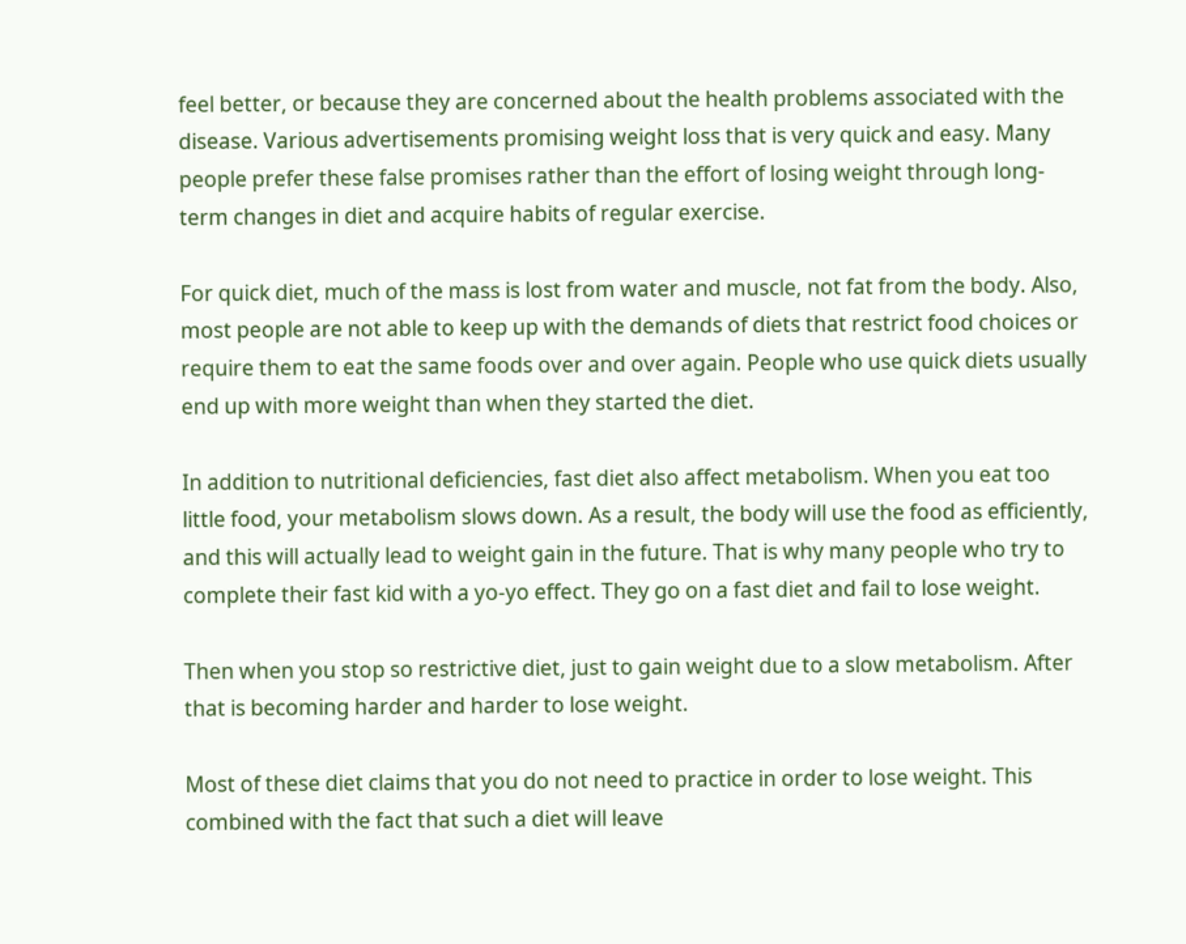feel better, or because they are concerned about the health problems associated with the disease. Various advertisements promising weight loss that is very quick and easy. Many people prefer these false promises rather than the effort of losing weight through long-term changes in diet and acquire habits of regular exercise.

For quick diet, much of the mass is lost from water and muscle, not fat from the body. Also, most people are not able to keep up with the demands of diets that restrict food choices or require them to eat the same foods over and over again. People who use quick diets usually end up with more weight than when they started the diet.

In addition to nutritional deficiencies, fast diet also affect metabolism. When you eat too little food, your metabolism slows down. As a result, the body will use the food as efficiently, and this will actually lead to weight gain in the future. That is why many people who try to complete their fast kid with a yo-yo effect. They go on a fast diet and fail to lose weight.

Then when you stop so restrictive diet, just to gain weight due to a slow metabolism. After that is becoming harder and harder to lose weight.

Most of these diet claims that you do not need to practice in order to lose weight. This combined with the fact that such a diet will leave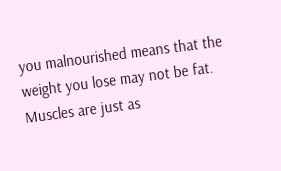you malnourished means that the weight you lose may not be fat. Muscles are just as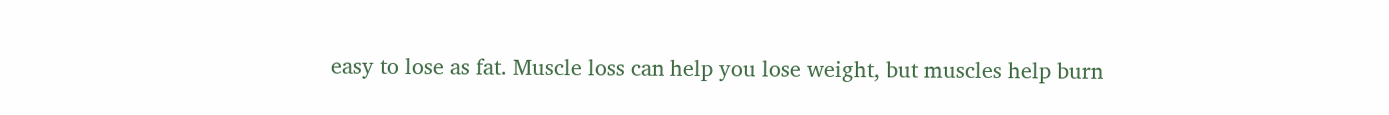easy to lose as fat. Muscle loss can help you lose weight, but muscles help burn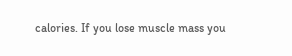calories. If you lose muscle mass you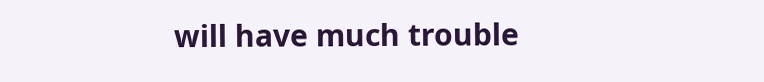will have much trouble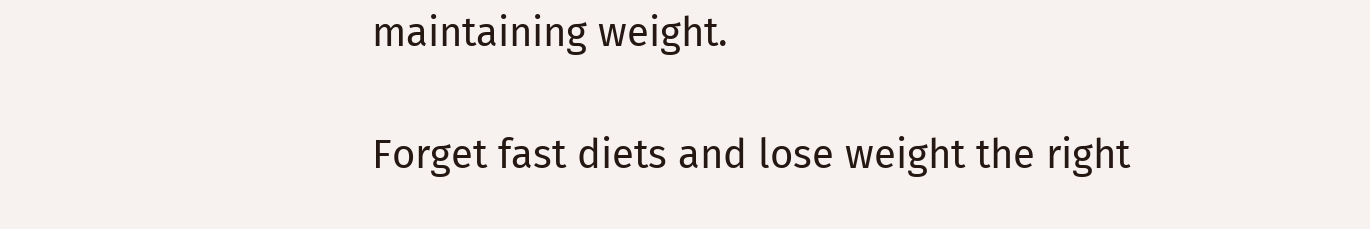maintaining weight.

Forget fast diets and lose weight the right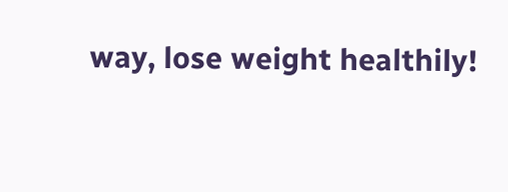way, lose weight healthily!